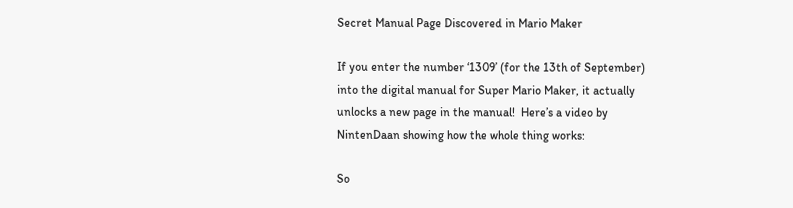Secret Manual Page Discovered in Mario Maker

If you enter the number ‘1309’ (for the 13th of September) into the digital manual for Super Mario Maker, it actually unlocks a new page in the manual!  Here’s a video by NintenDaan showing how the whole thing works:

So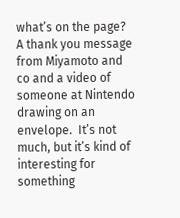what’s on the page?  A thank you message from Miyamoto and co and a video of someone at Nintendo drawing on an envelope.  It’s not much, but it’s kind of interesting for something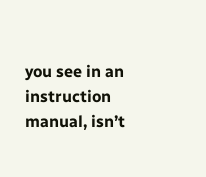you see in an instruction manual, isn’t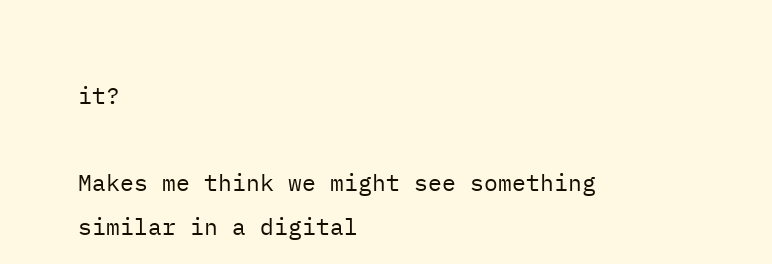it?

Makes me think we might see something similar in a digital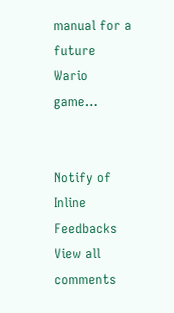manual for a future Wario game…


Notify of
Inline Feedbacks
View all comments